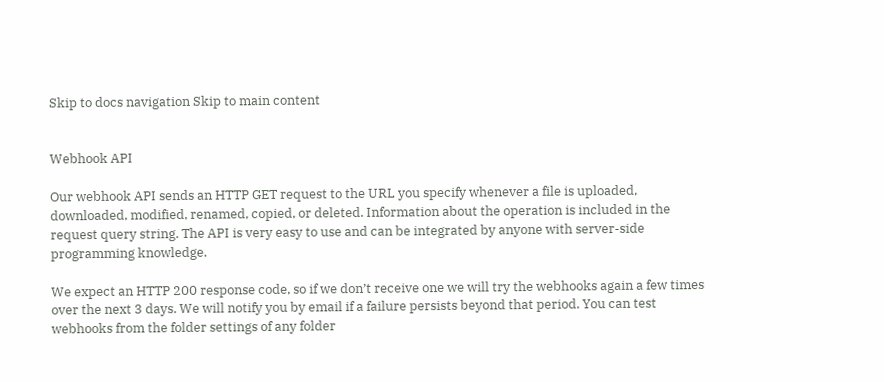Skip to docs navigation Skip to main content


Webhook API

Our webhook API sends an HTTP GET request to the URL you specify whenever a file is uploaded, downloaded, modified, renamed, copied, or deleted. Information about the operation is included in the request query string. The API is very easy to use and can be integrated by anyone with server-side programming knowledge.

We expect an HTTP 200 response code, so if we don’t receive one we will try the webhooks again a few times over the next 3 days. We will notify you by email if a failure persists beyond that period. You can test webhooks from the folder settings of any folder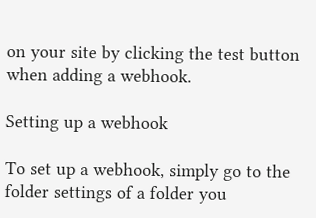on your site by clicking the test button when adding a webhook.

Setting up a webhook

To set up a webhook, simply go to the folder settings of a folder you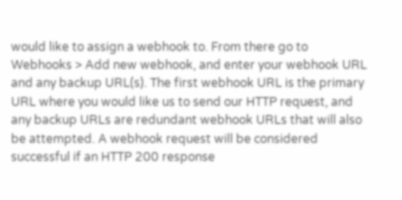would like to assign a webhook to. From there go to Webhooks > Add new webhook, and enter your webhook URL and any backup URL(s). The first webhook URL is the primary URL where you would like us to send our HTTP request, and any backup URLs are redundant webhook URLs that will also be attempted. A webhook request will be considered successful if an HTTP 200 response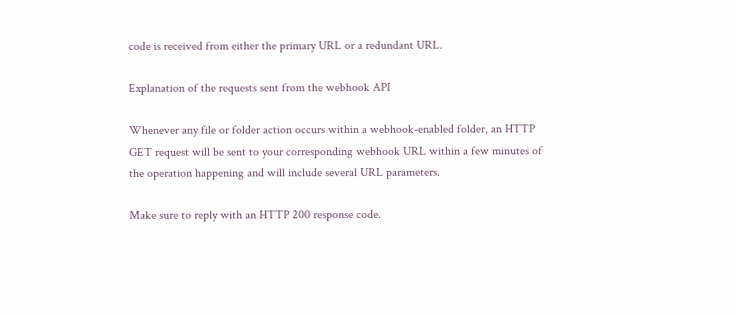code is received from either the primary URL or a redundant URL.

Explanation of the requests sent from the webhook API

Whenever any file or folder action occurs within a webhook-enabled folder, an HTTP GET request will be sent to your corresponding webhook URL within a few minutes of the operation happening and will include several URL parameters.

Make sure to reply with an HTTP 200 response code.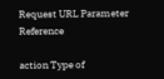Request URL Parameter Reference

action Type of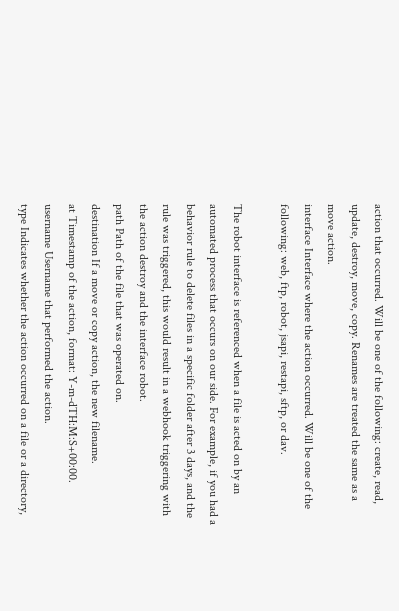action that occurred. Will be one of the following: create, read, update, destroy, move, copy. Renames are treated the same as a move action.
interface Interface where the action occurred. Will be one of the following: web, ftp, robot, jsapi, restapi, sftp, or dav.

The robot interface is referenced when a file is acted on by an automated process that occurs on our side. For example, if you had a behavior rule to delete files in a specific folder after 3 days, and the rule was triggered, this would result in a webhook triggering with the action destroy and the interface robot.
path Path of the file that was operated on.
destination If a move or copy action, the new filename.
at Timestamp of the action, format: Y-m-dTH:M:S+00:00.
username Username that performed the action.
type Indicates whether the action occurred on a file or a directory,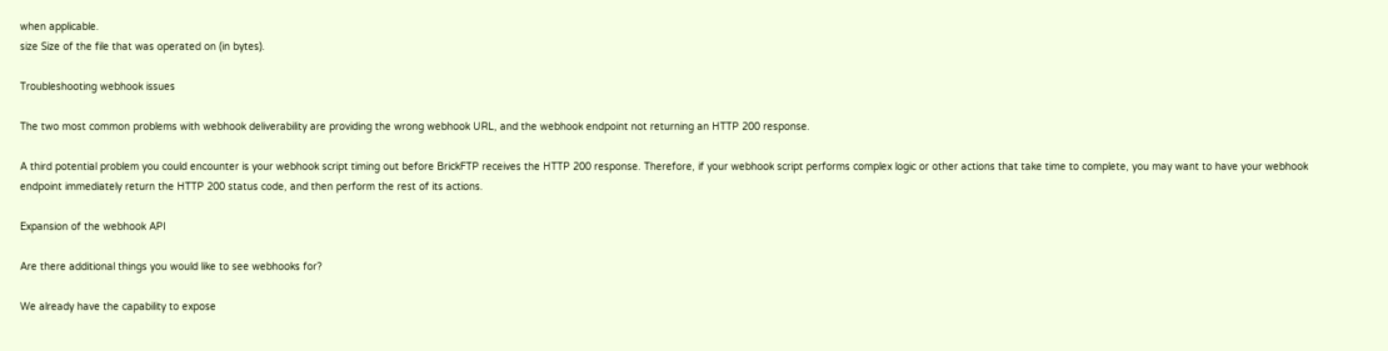when applicable.
size Size of the file that was operated on (in bytes).

Troubleshooting webhook issues

The two most common problems with webhook deliverability are providing the wrong webhook URL, and the webhook endpoint not returning an HTTP 200 response.

A third potential problem you could encounter is your webhook script timing out before BrickFTP receives the HTTP 200 response. Therefore, if your webhook script performs complex logic or other actions that take time to complete, you may want to have your webhook endpoint immediately return the HTTP 200 status code, and then perform the rest of its actions.

Expansion of the webhook API

Are there additional things you would like to see webhooks for?

We already have the capability to expose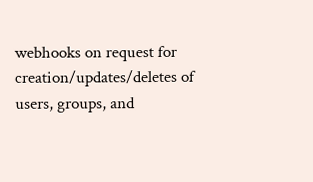webhooks on request for creation/updates/deletes of users, groups, and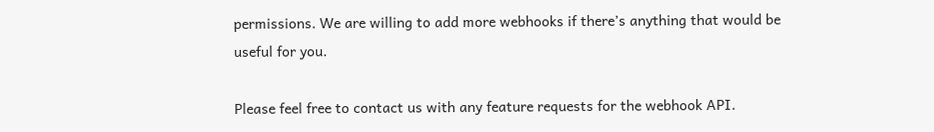permissions. We are willing to add more webhooks if there’s anything that would be useful for you.

Please feel free to contact us with any feature requests for the webhook API.